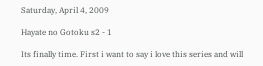Saturday, April 4, 2009

Hayate no Gotoku s2 - 1

Its finally time. First i want to say i love this series and will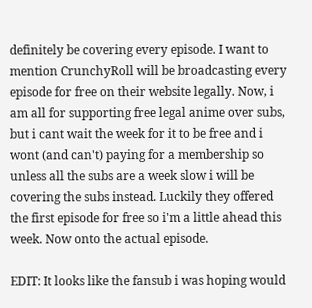definitely be covering every episode. I want to mention CrunchyRoll will be broadcasting every episode for free on their website legally. Now, i am all for supporting free legal anime over subs, but i cant wait the week for it to be free and i wont (and can't) paying for a membership so unless all the subs are a week slow i will be covering the subs instead. Luckily they offered the first episode for free so i'm a little ahead this week. Now onto the actual episode.

EDIT: It looks like the fansub i was hoping would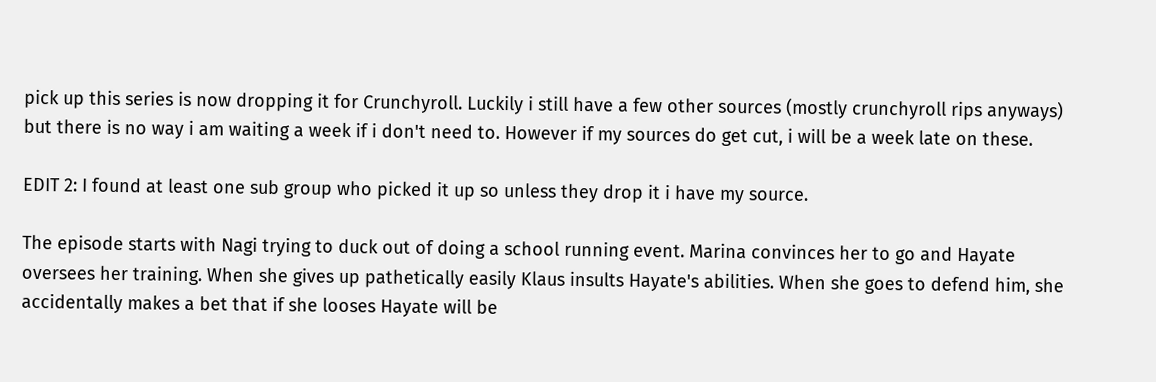pick up this series is now dropping it for Crunchyroll. Luckily i still have a few other sources (mostly crunchyroll rips anyways) but there is no way i am waiting a week if i don't need to. However if my sources do get cut, i will be a week late on these.

EDIT 2: I found at least one sub group who picked it up so unless they drop it i have my source.

The episode starts with Nagi trying to duck out of doing a school running event. Marina convinces her to go and Hayate oversees her training. When she gives up pathetically easily Klaus insults Hayate's abilities. When she goes to defend him, she accidentally makes a bet that if she looses Hayate will be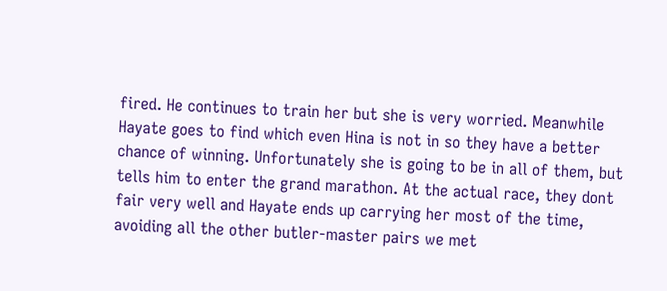fired. He continues to train her but she is very worried. Meanwhile Hayate goes to find which even Hina is not in so they have a better chance of winning. Unfortunately she is going to be in all of them, but tells him to enter the grand marathon. At the actual race, they dont fair very well and Hayate ends up carrying her most of the time, avoiding all the other butler-master pairs we met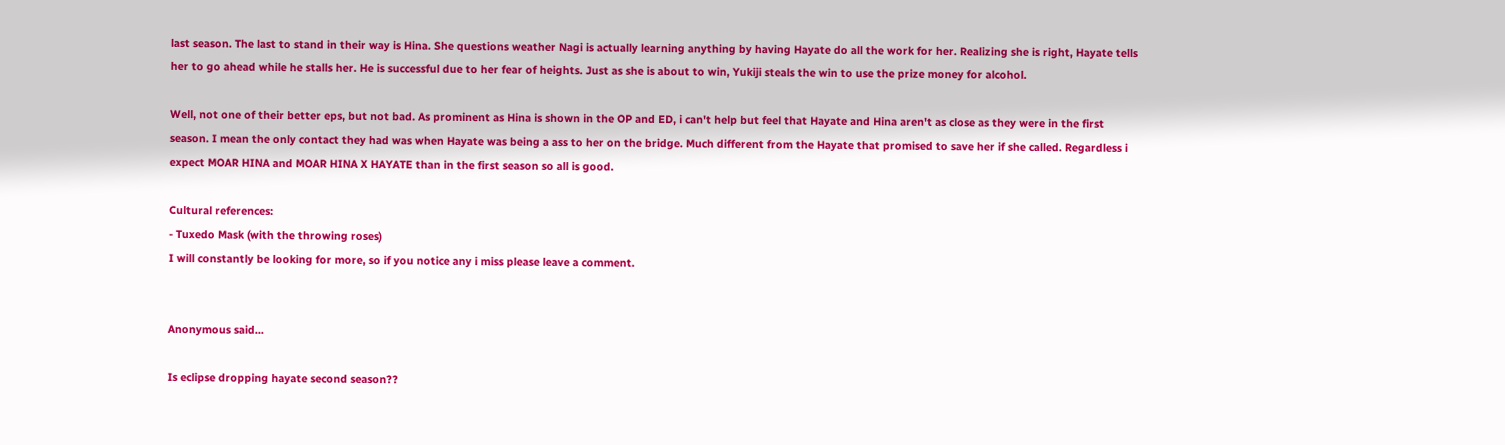last season. The last to stand in their way is Hina. She questions weather Nagi is actually learning anything by having Hayate do all the work for her. Realizing she is right, Hayate tells her to go ahead while he stalls her. He is successful due to her fear of heights. Just as she is about to win, Yukiji steals the win to use the prize money for alcohol.

Well, not one of their better eps, but not bad. As prominent as Hina is shown in the OP and ED, i can't help but feel that Hayate and Hina aren't as close as they were in the first season. I mean the only contact they had was when Hayate was being a ass to her on the bridge. Much different from the Hayate that promised to save her if she called. Regardless i expect MOAR HINA and MOAR HINA X HAYATE than in the first season so all is good.

Cultural references:
- Tuxedo Mask (with the throwing roses)
I will constantly be looking for more, so if you notice any i miss please leave a comment.


Anonymous said...

Is eclipse dropping hayate second season??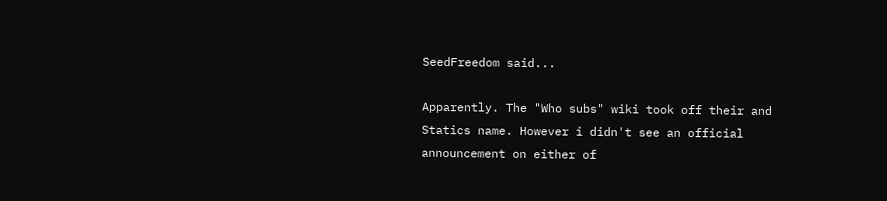SeedFreedom said...

Apparently. The "Who subs" wiki took off their and Statics name. However i didn't see an official announcement on either of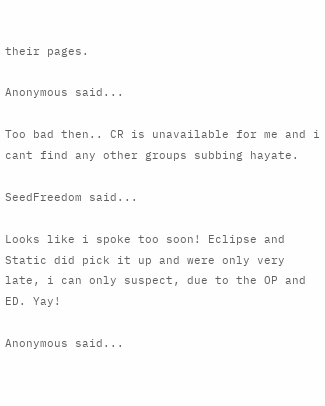their pages.

Anonymous said...

Too bad then.. CR is unavailable for me and i cant find any other groups subbing hayate.

SeedFreedom said...

Looks like i spoke too soon! Eclipse and Static did pick it up and were only very late, i can only suspect, due to the OP and ED. Yay!

Anonymous said...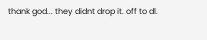thank god... they didnt drop it. off to dl.